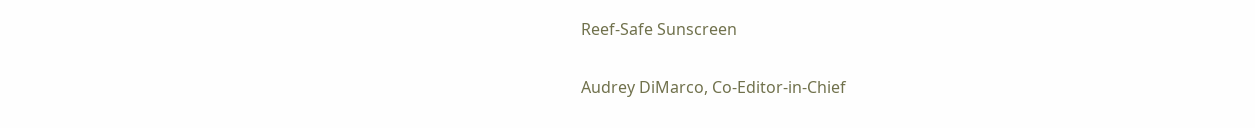Reef-Safe Sunscreen

Audrey DiMarco, Co-Editor-in-Chief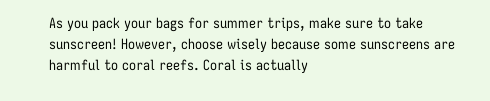As you pack your bags for summer trips, make sure to take sunscreen! However, choose wisely because some sunscreens are harmful to coral reefs. Coral is actually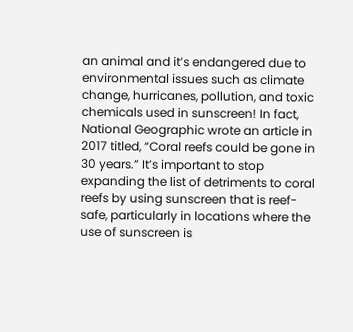an animal and it’s endangered due to environmental issues such as climate change, hurricanes, pollution, and toxic chemicals used in sunscreen! In fact, National Geographic wrote an article in 2017 titled, “Coral reefs could be gone in 30 years.” It’s important to stop expanding the list of detriments to coral reefs by using sunscreen that is reef-safe, particularly in locations where the use of sunscreen is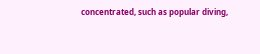concentrated, such as popular diving,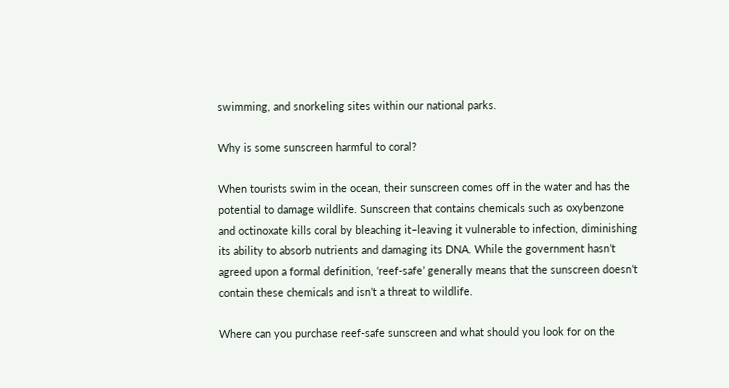swimming, and snorkeling sites within our national parks.

Why is some sunscreen harmful to coral?

When tourists swim in the ocean, their sunscreen comes off in the water and has the potential to damage wildlife. Sunscreen that contains chemicals such as oxybenzone and octinoxate kills coral by bleaching it–leaving it vulnerable to infection, diminishing its ability to absorb nutrients and damaging its DNA. While the government hasn’t agreed upon a formal definition, ‘reef-safe’ generally means that the sunscreen doesn’t contain these chemicals and isn’t a threat to wildlife.

Where can you purchase reef-safe sunscreen and what should you look for on the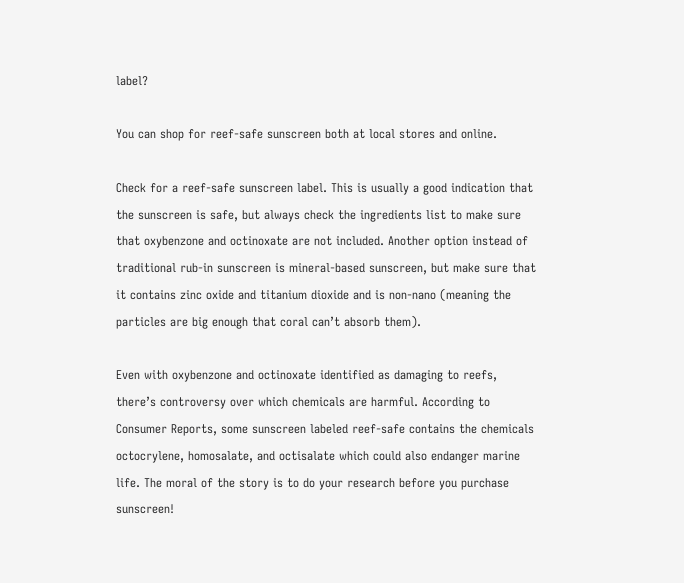label?

You can shop for reef-safe sunscreen both at local stores and online.

Check for a reef-safe sunscreen label. This is usually a good indication that the sunscreen is safe, but always check the ingredients list to make sure that oxybenzone and octinoxate are not included. Another option instead of traditional rub-in sunscreen is mineral-based sunscreen, but make sure that it contains zinc oxide and titanium dioxide and is non-nano (meaning the particles are big enough that coral can’t absorb them).

Even with oxybenzone and octinoxate identified as damaging to reefs, there’s controversy over which chemicals are harmful. According to Consumer Reports, some sunscreen labeled reef-safe contains the chemicals octocrylene, homosalate, and octisalate which could also endanger marine life. The moral of the story is to do your research before you purchase sunscreen!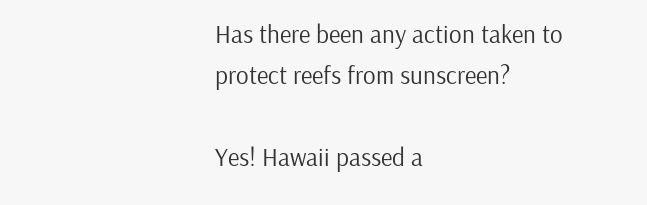Has there been any action taken to protect reefs from sunscreen?

Yes! Hawaii passed a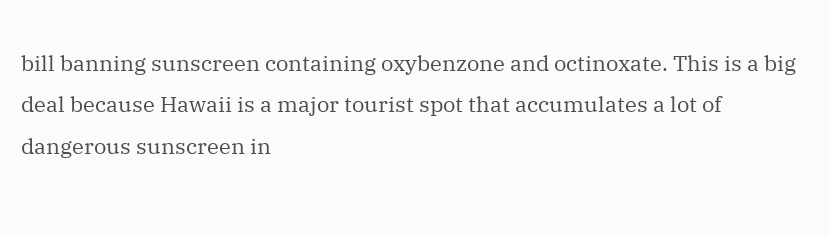bill banning sunscreen containing oxybenzone and octinoxate. This is a big deal because Hawaii is a major tourist spot that accumulates a lot of dangerous sunscreen in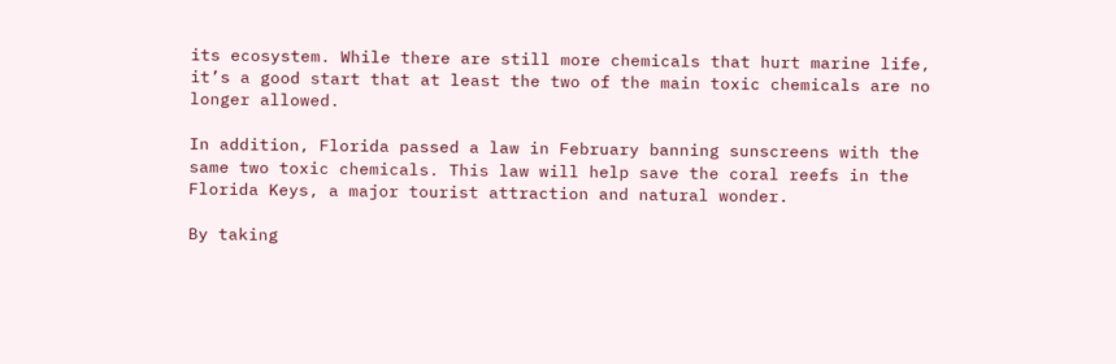its ecosystem. While there are still more chemicals that hurt marine life, it’s a good start that at least the two of the main toxic chemicals are no longer allowed.

In addition, Florida passed a law in February banning sunscreens with the same two toxic chemicals. This law will help save the coral reefs in the Florida Keys, a major tourist attraction and natural wonder.

By taking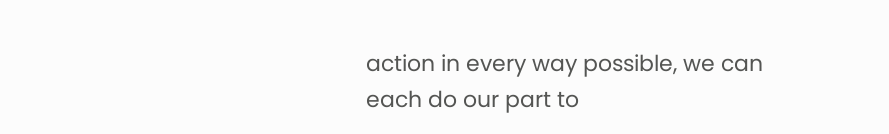action in every way possible, we can each do our part to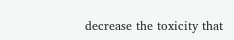decrease the toxicity that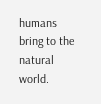humans bring to the natural world.